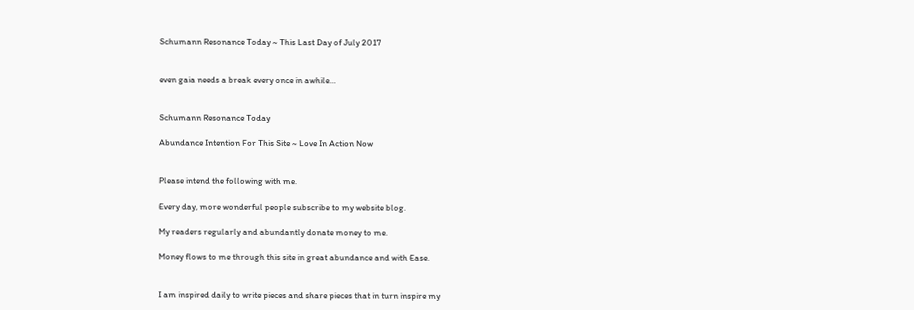Schumann Resonance Today ~ This Last Day of July 2017


even gaia needs a break every once in awhile…


Schumann Resonance Today

Abundance Intention For This Site ~ Love In Action Now


Please intend the following with me.

Every day, more wonderful people subscribe to my website blog.

My readers regularly and abundantly donate money to me.

Money flows to me through this site in great abundance and with Ease.


I am inspired daily to write pieces and share pieces that in turn inspire my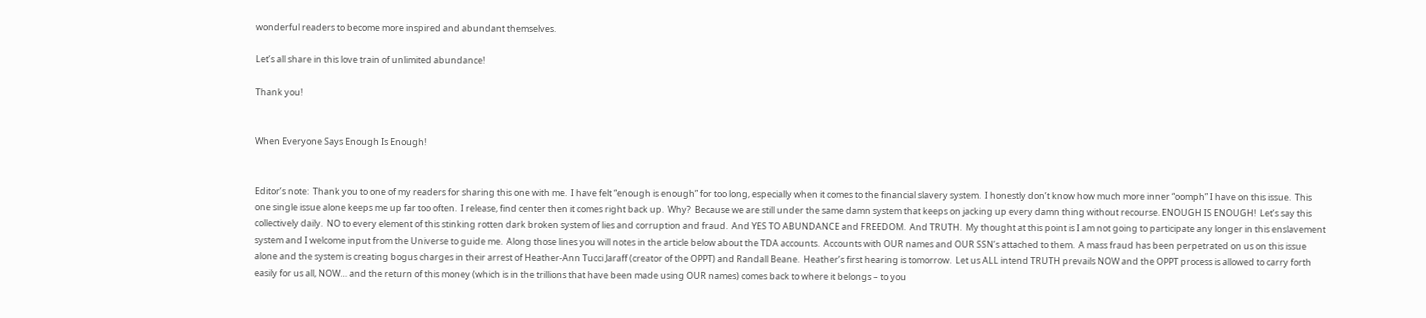wonderful readers to become more inspired and abundant themselves.

Let’s all share in this love train of unlimited abundance!

Thank you!


When Everyone Says Enough Is Enough!


Editor’s note:  Thank you to one of my readers for sharing this one with me.  I have felt “enough is enough” for too long, especially when it comes to the financial slavery system.  I honestly don’t know how much more inner “oomph” I have on this issue.  This one single issue alone keeps me up far too often.  I release, find center then it comes right back up.  Why?  Because we are still under the same damn system that keeps on jacking up every damn thing without recourse. ENOUGH IS ENOUGH!  Let’s say this collectively daily.  NO to every element of this stinking rotten dark broken system of lies and corruption and fraud.  And YES TO ABUNDANCE and FREEDOM.  And TRUTH.  My thought at this point is I am not going to participate any longer in this enslavement system and I welcome input from the Universe to guide me.  Along those lines you will notes in the article below about the TDA accounts.  Accounts with OUR names and OUR SSN’s attached to them.  A mass fraud has been perpetrated on us on this issue alone and the system is creating bogus charges in their arrest of Heather-Ann Tucci Jaraff (creator of the OPPT) and Randall Beane.  Heather’s first hearing is tomorrow.  Let us ALL intend TRUTH prevails NOW and the OPPT process is allowed to carry forth easily for us all, NOW… and the return of this money (which is in the trillions that have been made using OUR names) comes back to where it belongs – to you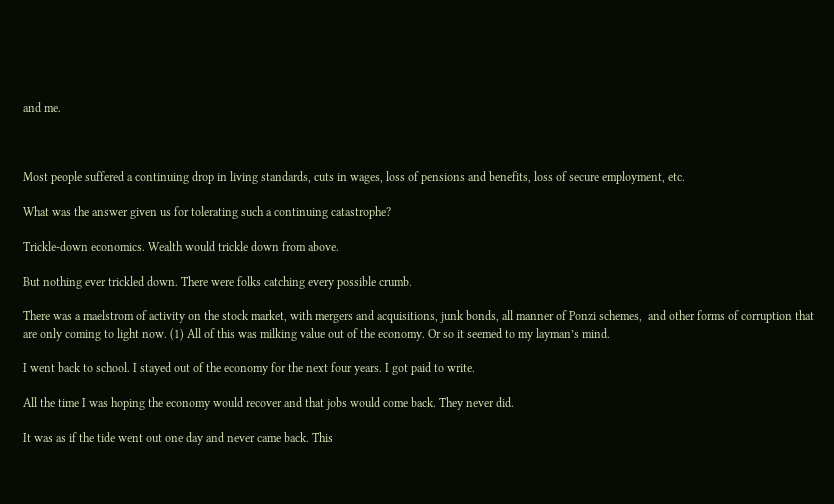and me.



Most people suffered a continuing drop in living standards, cuts in wages, loss of pensions and benefits, loss of secure employment, etc.

What was the answer given us for tolerating such a continuing catastrophe?

Trickle-down economics. Wealth would trickle down from above.

But nothing ever trickled down. There were folks catching every possible crumb.

There was a maelstrom of activity on the stock market, with mergers and acquisitions, junk bonds, all manner of Ponzi schemes,  and other forms of corruption that are only coming to light now. (1) All of this was milking value out of the economy. Or so it seemed to my layman’s mind.

I went back to school. I stayed out of the economy for the next four years. I got paid to write.

All the time I was hoping the economy would recover and that jobs would come back. They never did.

It was as if the tide went out one day and never came back. This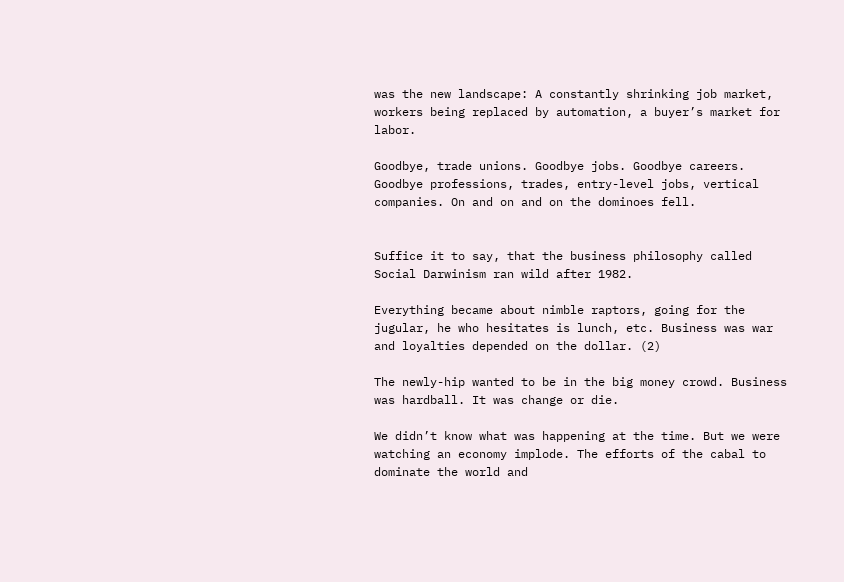was the new landscape: A constantly shrinking job market, workers being replaced by automation, a buyer’s market for labor.

Goodbye, trade unions. Goodbye jobs. Goodbye careers. Goodbye professions, trades, entry-level jobs, vertical companies. On and on and on the dominoes fell.


Suffice it to say, that the business philosophy called Social Darwinism ran wild after 1982.

Everything became about nimble raptors, going for the jugular, he who hesitates is lunch, etc. Business was war and loyalties depended on the dollar. (2)

The newly-hip wanted to be in the big money crowd. Business was hardball. It was change or die.

We didn’t know what was happening at the time. But we were watching an economy implode. The efforts of the cabal to dominate the world and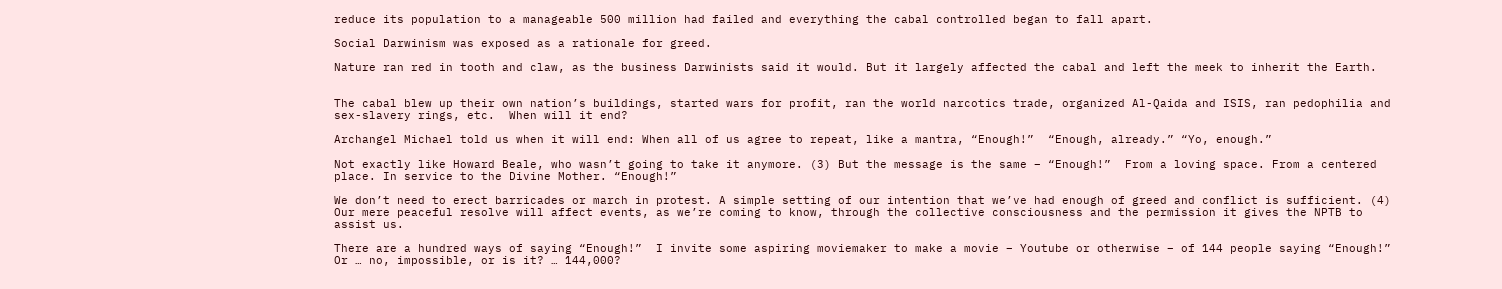reduce its population to a manageable 500 million had failed and everything the cabal controlled began to fall apart.

Social Darwinism was exposed as a rationale for greed.

Nature ran red in tooth and claw, as the business Darwinists said it would. But it largely affected the cabal and left the meek to inherit the Earth.


The cabal blew up their own nation’s buildings, started wars for profit, ran the world narcotics trade, organized Al-Qaida and ISIS, ran pedophilia and sex-slavery rings, etc.  When will it end?

Archangel Michael told us when it will end: When all of us agree to repeat, like a mantra, “Enough!”  “Enough, already.” “Yo, enough.”

Not exactly like Howard Beale, who wasn’t going to take it anymore. (3) But the message is the same – “Enough!”  From a loving space. From a centered place. In service to the Divine Mother. “Enough!”

We don’t need to erect barricades or march in protest. A simple setting of our intention that we’ve had enough of greed and conflict is sufficient. (4) Our mere peaceful resolve will affect events, as we’re coming to know, through the collective consciousness and the permission it gives the NPTB to assist us.

There are a hundred ways of saying “Enough!”  I invite some aspiring moviemaker to make a movie – Youtube or otherwise – of 144 people saying “Enough!”  Or … no, impossible, or is it? … 144,000?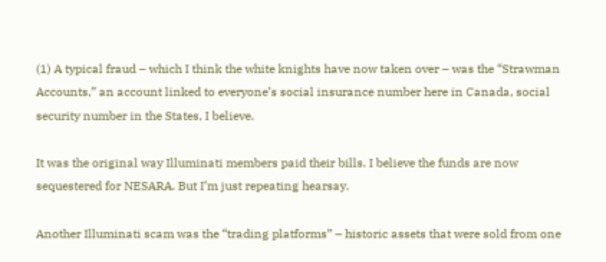(1) A typical fraud – which I think the white knights have now taken over – was the “Strawman Accounts,” an account linked to everyone’s social insurance number here in Canada, social security number in the States, I believe.

It was the original way Illuminati members paid their bills. I believe the funds are now sequestered for NESARA. But I’m just repeating hearsay.

Another Illuminati scam was the “trading platforms” – historic assets that were sold from one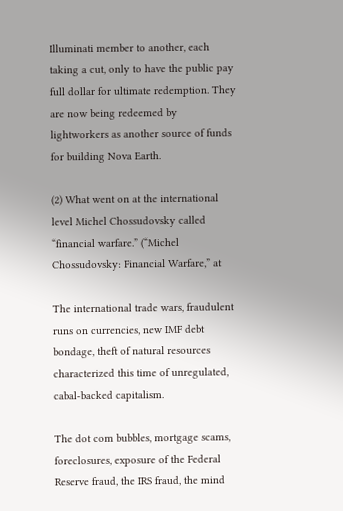Illuminati member to another, each taking a cut, only to have the public pay full dollar for ultimate redemption. They are now being redeemed by lightworkers as another source of funds for building Nova Earth.

(2) What went on at the international level Michel Chossudovsky called “financial warfare.” (“Michel Chossudovsky: Financial Warfare,” at

The international trade wars, fraudulent runs on currencies, new IMF debt bondage, theft of natural resources characterized this time of unregulated, cabal-backed capitalism.

The dot com bubbles, mortgage scams, foreclosures, exposure of the Federal Reserve fraud, the IRS fraud, the mind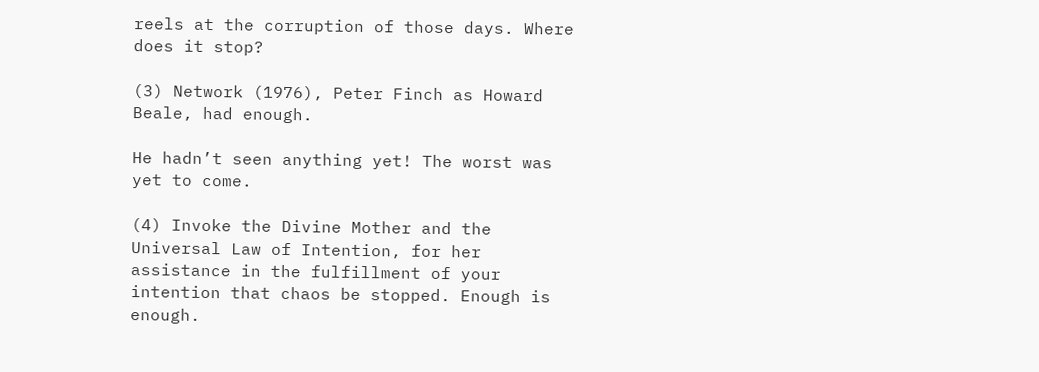reels at the corruption of those days. Where does it stop?

(3) Network (1976), Peter Finch as Howard Beale, had enough.

He hadn’t seen anything yet! The worst was yet to come.

(4) Invoke the Divine Mother and the Universal Law of Intention, for her assistance in the fulfillment of your intention that chaos be stopped. Enough is enough.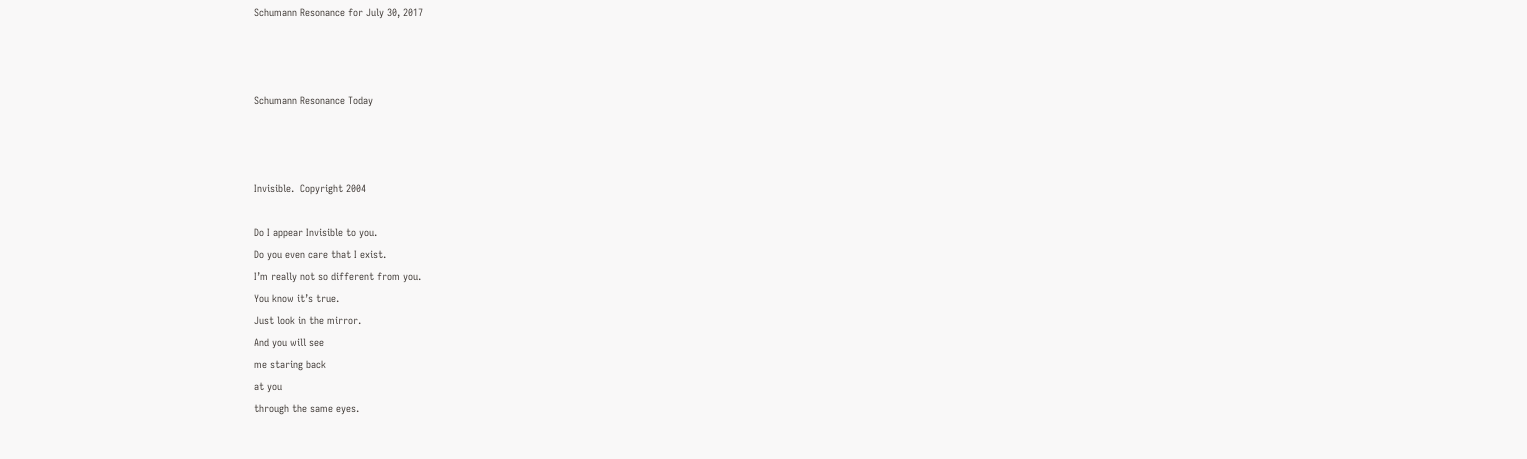Schumann Resonance for July 30, 2017



Schumann Resonance Today



Invisible.  Copyright 2004

Do I appear Invisible to you.
Do you even care that I exist.
I’m really not so different from you.
You know it’s true.
Just look in the mirror.
And you will see
me staring back
at you
through the same eyes.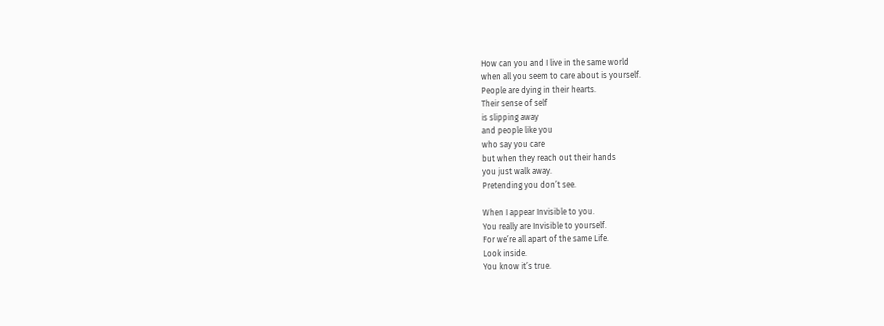How can you and I live in the same world
when all you seem to care about is yourself.
People are dying in their hearts.
Their sense of self
is slipping away
and people like you
who say you care
but when they reach out their hands
you just walk away.
Pretending you don’t see.

When I appear Invisible to you.
You really are Invisible to yourself.
For we’re all apart of the same Life.
Look inside.
You know it’s true.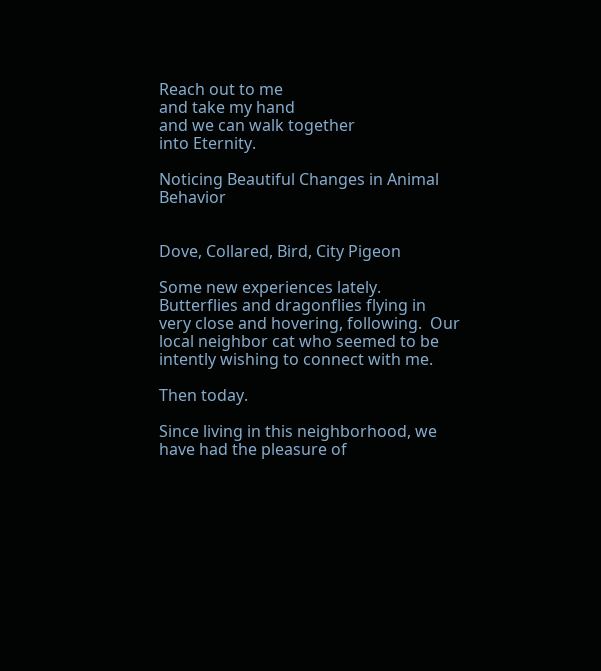Reach out to me
and take my hand
and we can walk together
into Eternity.

Noticing Beautiful Changes in Animal Behavior


Dove, Collared, Bird, City Pigeon

Some new experiences lately.  Butterflies and dragonflies flying in very close and hovering, following.  Our local neighbor cat who seemed to be intently wishing to connect with me.

Then today.

Since living in this neighborhood, we have had the pleasure of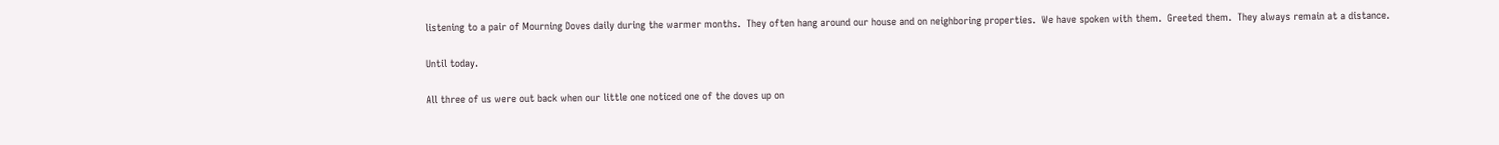listening to a pair of Mourning Doves daily during the warmer months.  They often hang around our house and on neighboring properties.  We have spoken with them.  Greeted them.  They always remain at a distance.

Until today.

All three of us were out back when our little one noticed one of the doves up on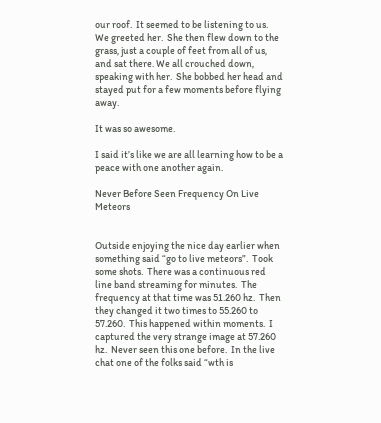our roof.  It seemed to be listening to us.  We greeted her.  She then flew down to the grass, just a couple of feet from all of us, and sat there. We all crouched down, speaking with her.  She bobbed her head and stayed put for a few moments before flying away.

It was so awesome.

I said it’s like we are all learning how to be a peace with one another again.

Never Before Seen Frequency On Live Meteors


Outside enjoying the nice day earlier when something said “go to live meteors”.  Took some shots.  There was a continuous red line band streaming for minutes.  The frequency at that time was 51.260 hz.  Then they changed it two times to 55.260 to 57.260.  This happened within moments.  I captured the very strange image at 57.260 hz.  Never seen this one before.  In the live chat one of the folks said “wth is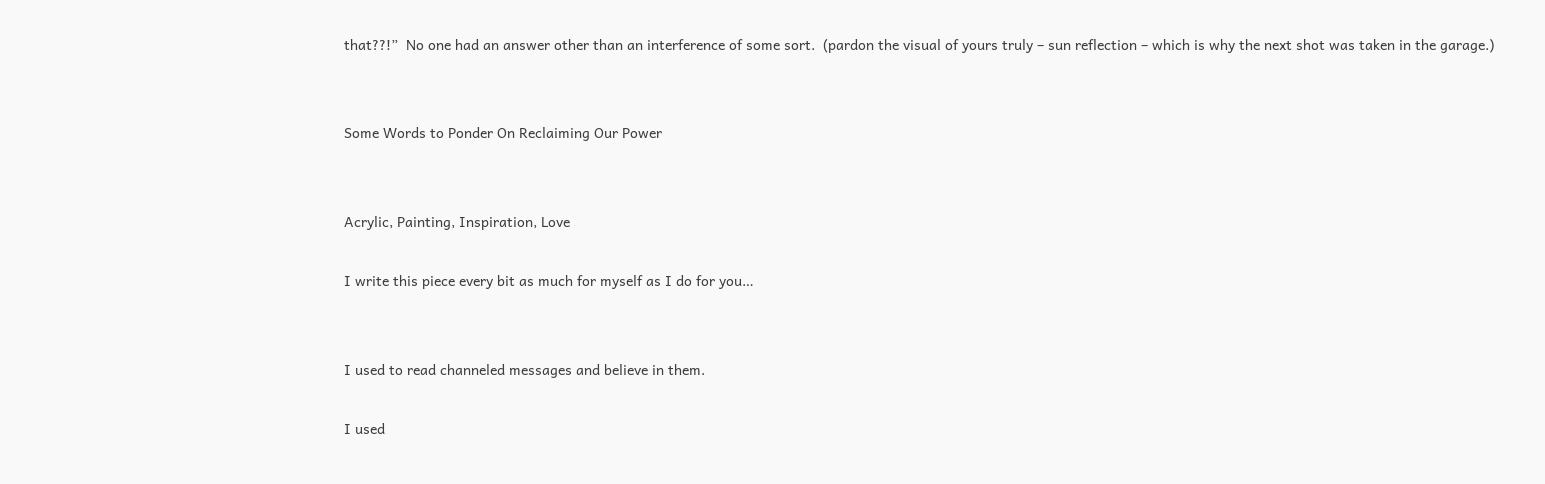that??!”  No one had an answer other than an interference of some sort.  (pardon the visual of yours truly – sun reflection – which is why the next shot was taken in the garage.)


Some Words to Ponder On Reclaiming Our Power


Acrylic, Painting, Inspiration, Love

I write this piece every bit as much for myself as I do for you…


I used to read channeled messages and believe in them.

I used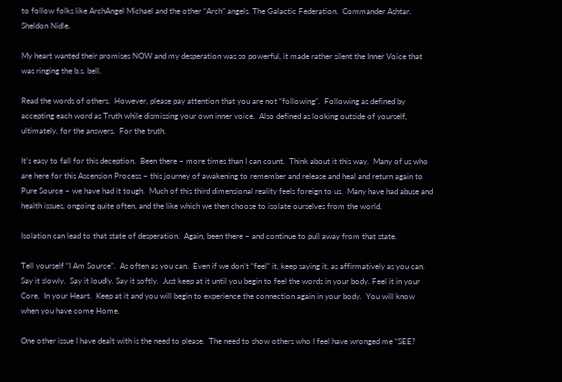to follow folks like ArchAngel Michael and the other “Arch” angels. The Galactic Federation.  Commander Ashtar.  Sheldon Nidle.

My heart wanted their promises NOW and my desperation was so powerful, it made rather silent the Inner Voice that was ringing the b.s. bell.

Read the words of others.  However, please pay attention that you are not “following”.  Following as defined by accepting each word as Truth while dismissing your own inner voice.  Also defined as looking outside of yourself, ultimately, for the answers.  For the truth.

It’s easy to fall for this deception.  Been there – more times than I can count.  Think about it this way.  Many of us who are here for this Ascension Process ~ this journey of awakening to remember and release and heal and return again to Pure Source – we have had it tough.  Much of this third dimensional reality feels foreign to us.  Many have had abuse and health issues, ongoing quite often, and the like which we then choose to isolate ourselves from the world.

Isolation can lead to that state of desperation.  Again, been there – and continue to pull away from that state.

Tell yourself “I Am Source”.  As often as you can.  Even if we don’t “feel” it, keep saying it, as affirmatively as you can.  Say it slowly.  Say it loudly. Say it softly.  Just keep at it until you begin to feel the words in your body. Feel it in your Core.  In your Heart.  Keep at it and you will begin to experience the connection again in your body.  You will know when you have come Home.

One other issue I have dealt with is the need to please.  The need to show others who I feel have wronged me “SEE?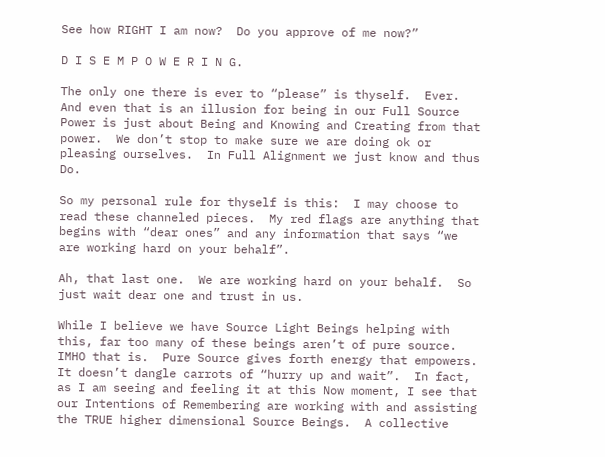See how RIGHT I am now?  Do you approve of me now?”

D I S E M P O W E R I N G.

The only one there is ever to “please” is thyself.  Ever.  And even that is an illusion for being in our Full Source Power is just about Being and Knowing and Creating from that power.  We don’t stop to make sure we are doing ok or pleasing ourselves.  In Full Alignment we just know and thus Do.

So my personal rule for thyself is this:  I may choose to read these channeled pieces.  My red flags are anything that begins with “dear ones” and any information that says “we are working hard on your behalf”.

Ah, that last one.  We are working hard on your behalf.  So just wait dear one and trust in us.

While I believe we have Source Light Beings helping with this, far too many of these beings aren’t of pure source.  IMHO that is.  Pure Source gives forth energy that empowers.  It doesn’t dangle carrots of “hurry up and wait”.  In fact, as I am seeing and feeling it at this Now moment, I see that our Intentions of Remembering are working with and assisting the TRUE higher dimensional Source Beings.  A collective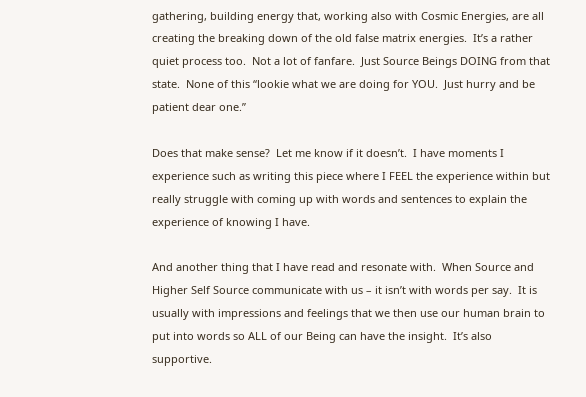gathering, building energy that, working also with Cosmic Energies, are all creating the breaking down of the old false matrix energies.  It’s a rather quiet process too.  Not a lot of fanfare.  Just Source Beings DOING from that state.  None of this “lookie what we are doing for YOU.  Just hurry and be patient dear one.”

Does that make sense?  Let me know if it doesn’t.  I have moments I experience such as writing this piece where I FEEL the experience within but really struggle with coming up with words and sentences to explain the experience of knowing I have.

And another thing that I have read and resonate with.  When Source and Higher Self Source communicate with us – it isn’t with words per say.  It is usually with impressions and feelings that we then use our human brain to put into words so ALL of our Being can have the insight.  It’s also supportive.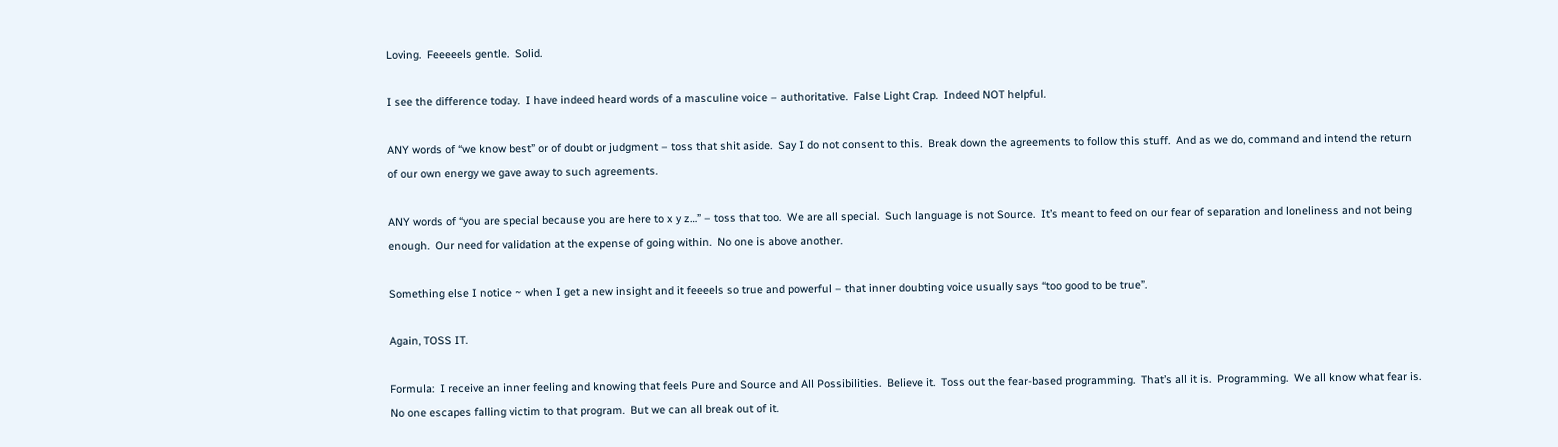Loving.  Feeeeels gentle.  Solid.

I see the difference today.  I have indeed heard words of a masculine voice – authoritative.  False Light Crap.  Indeed NOT helpful.

ANY words of “we know best” or of doubt or judgment – toss that shit aside.  Say I do not consent to this.  Break down the agreements to follow this stuff.  And as we do, command and intend the return of our own energy we gave away to such agreements.

ANY words of “you are special because you are here to x y z…” – toss that too.  We are all special.  Such language is not Source.  It’s meant to feed on our fear of separation and loneliness and not being enough.  Our need for validation at the expense of going within.  No one is above another.

Something else I notice ~ when I get a new insight and it feeeels so true and powerful – that inner doubting voice usually says “too good to be true”.

Again, TOSS IT.

Formula:  I receive an inner feeling and knowing that feels Pure and Source and All Possibilities.  Believe it.  Toss out the fear-based programming.  That’s all it is.  Programming.  We all know what fear is. No one escapes falling victim to that program.  But we can all break out of it.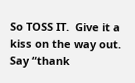So TOSS IT.  Give it a kiss on the way out.  Say “thank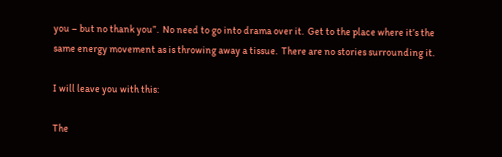you – but no thank you”.  No need to go into drama over it.  Get to the place where it’s the same energy movement as is throwing away a tissue.  There are no stories surrounding it.

I will leave you with this:

The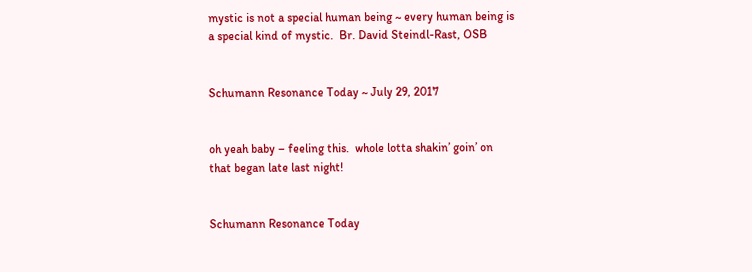mystic is not a special human being ~ every human being is a special kind of mystic.  Br. David Steindl-Rast, OSB


Schumann Resonance Today ~ July 29, 2017


oh yeah baby – feeling this.  whole lotta shakin’ goin’ on that began late last night!


Schumann Resonance Today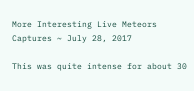More Interesting Live Meteors Captures ~ July 28, 2017

This was quite intense for about 30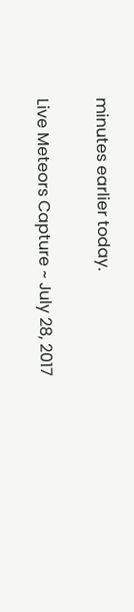minutes earlier today.

Live Meteors Capture ~ July 28, 2017